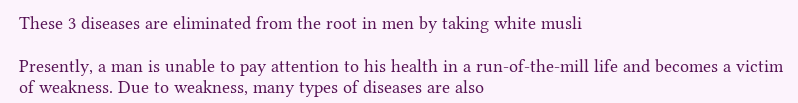These 3 diseases are eliminated from the root in men by taking white musli

Presently, a man is unable to pay attention to his health in a run-of-the-mill life and becomes a victim of weakness. Due to weakness, many types of diseases are also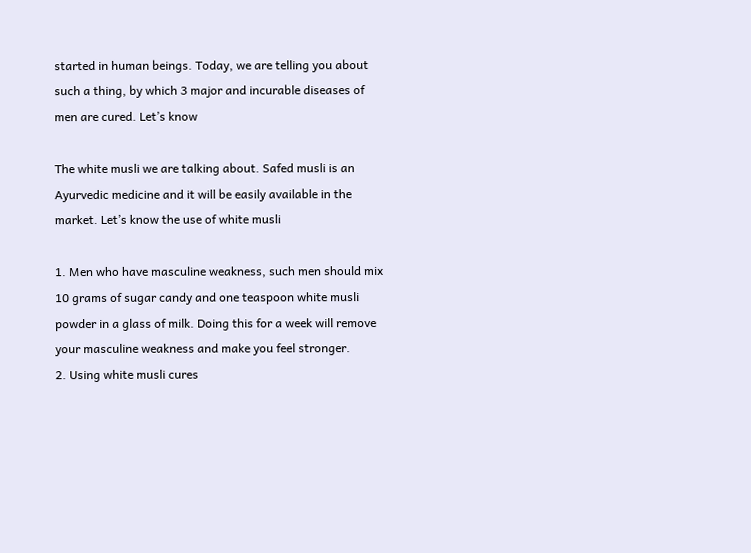started in human beings. Today, we are telling you about such a thing, by which 3 major and incurable diseases of men are cured. Let’s know

The white musli we are talking about. Safed musli is an Ayurvedic medicine and it will be easily available in the market. Let’s know the use of white musli

1. Men who have masculine weakness, such men should mix 10 grams of sugar candy and one teaspoon white musli powder in a glass of milk. Doing this for a week will remove your masculine weakness and make you feel stronger.
2. Using white musli cures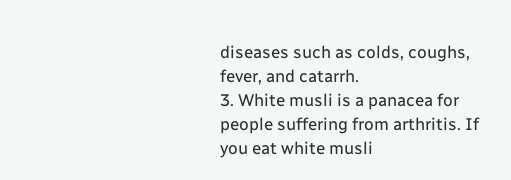diseases such as colds, coughs, fever, and catarrh.
3. White musli is a panacea for people suffering from arthritis. If you eat white musli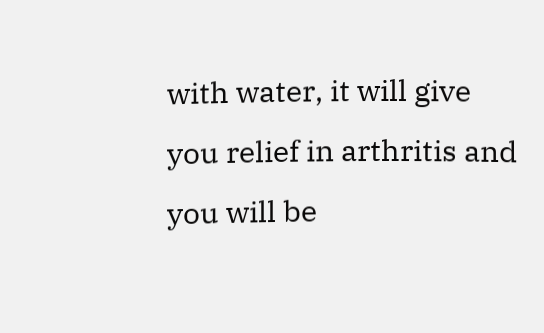with water, it will give you relief in arthritis and you will be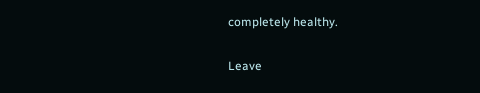completely healthy.

Leave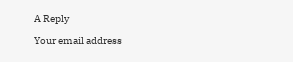A Reply

Your email address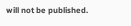will not be published.